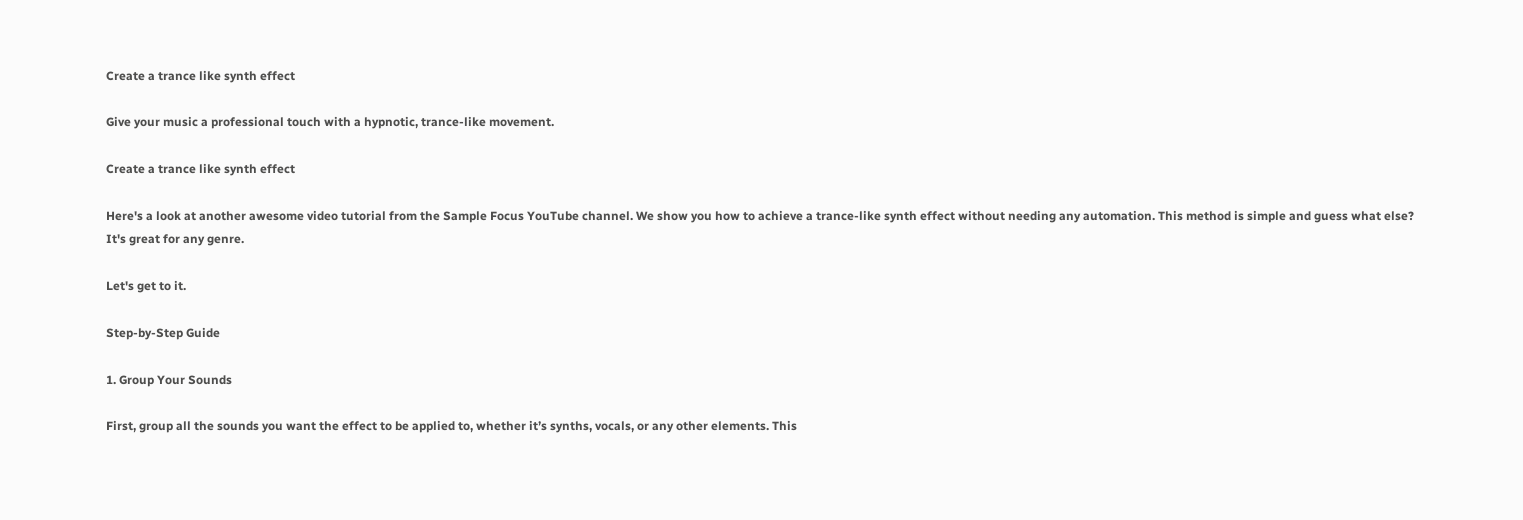Create a trance like synth effect

Give your music a professional touch with a hypnotic, trance-like movement.

Create a trance like synth effect

Here's a look at another awesome video tutorial from the Sample Focus YouTube channel. We show you how to achieve a trance-like synth effect without needing any automation. This method is simple and guess what else? It's great for any genre.

Let's get to it.

Step-by-Step Guide

1. Group Your Sounds

First, group all the sounds you want the effect to be applied to, whether it’s synths, vocals, or any other elements. This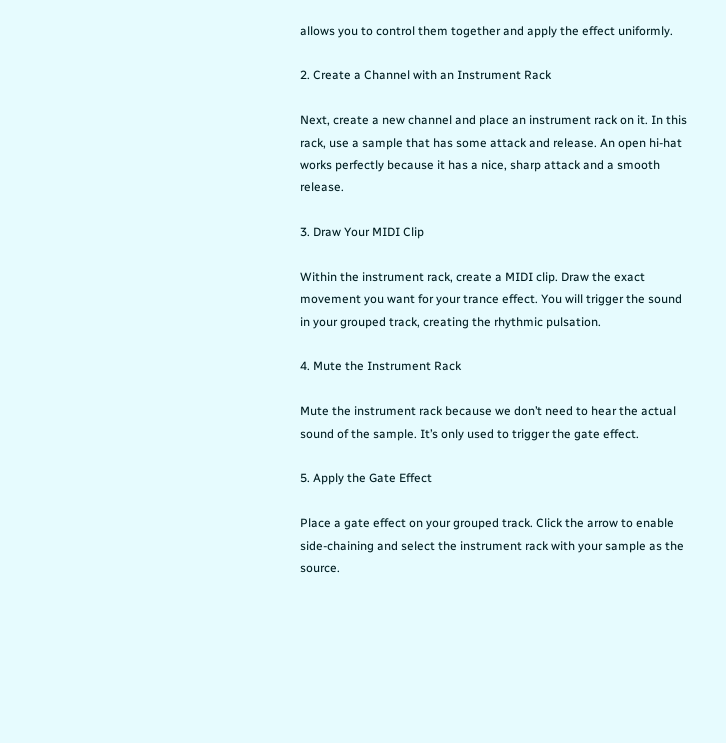allows you to control them together and apply the effect uniformly.

2. Create a Channel with an Instrument Rack

Next, create a new channel and place an instrument rack on it. In this rack, use a sample that has some attack and release. An open hi-hat works perfectly because it has a nice, sharp attack and a smooth release.

3. Draw Your MIDI Clip

Within the instrument rack, create a MIDI clip. Draw the exact movement you want for your trance effect. You will trigger the sound in your grouped track, creating the rhythmic pulsation.

4. Mute the Instrument Rack

Mute the instrument rack because we don’t need to hear the actual sound of the sample. It’s only used to trigger the gate effect.

5. Apply the Gate Effect

Place a gate effect on your grouped track. Click the arrow to enable side-chaining and select the instrument rack with your sample as the source.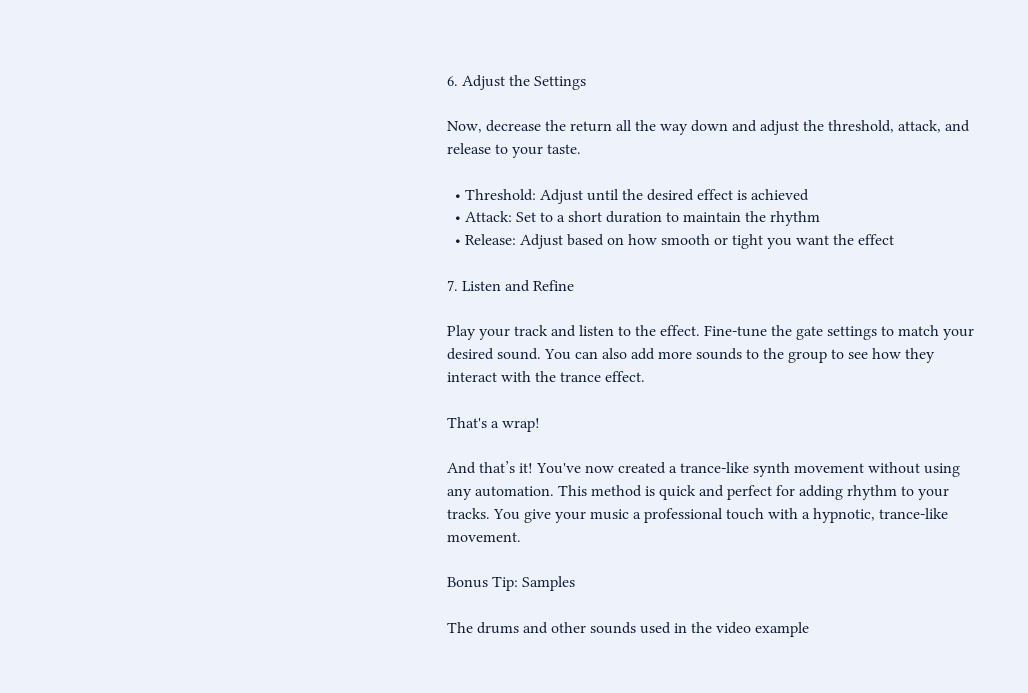6. Adjust the Settings

Now, decrease the return all the way down and adjust the threshold, attack, and release to your taste.

  • Threshold: Adjust until the desired effect is achieved
  • Attack: Set to a short duration to maintain the rhythm
  • Release: Adjust based on how smooth or tight you want the effect

7. Listen and Refine

Play your track and listen to the effect. Fine-tune the gate settings to match your desired sound. You can also add more sounds to the group to see how they interact with the trance effect.

That's a wrap!

And that’s it! You've now created a trance-like synth movement without using any automation. This method is quick and perfect for adding rhythm to your tracks. You give your music a professional touch with a hypnotic, trance-like movement.

Bonus Tip: Samples

The drums and other sounds used in the video example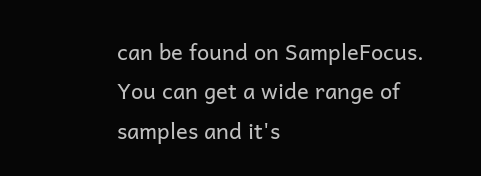can be found on SampleFocus. You can get a wide range of samples and it's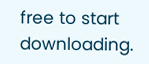free to start downloading.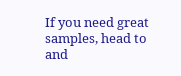If you need great samples, head to and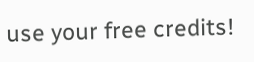use your free credits!